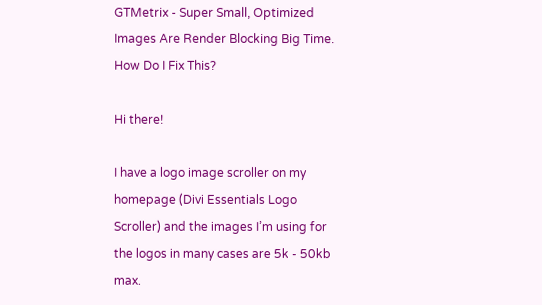GTMetrix - Super Small, Optimized Images Are Render Blocking Big Time. How Do I Fix This?

Hi there!

I have a logo image scroller on my homepage (Divi Essentials Logo Scroller) and the images I’m using for the logos in many cases are 5k - 50kb max.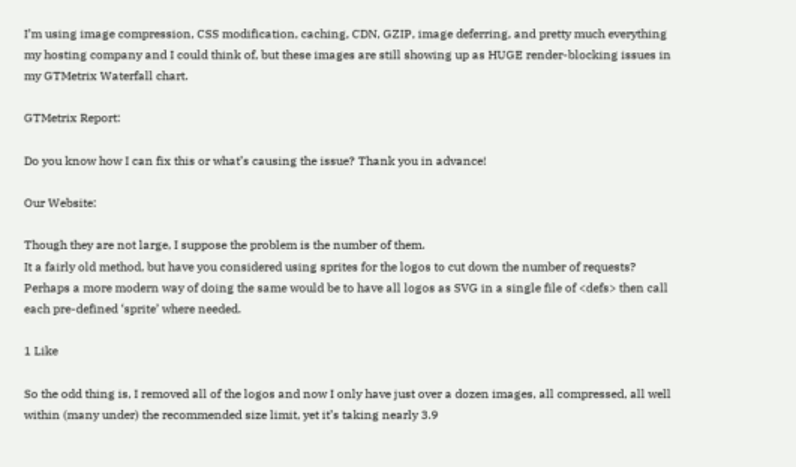I’m using image compression, CSS modification, caching, CDN, GZIP, image deferring, and pretty much everything my hosting company and I could think of, but these images are still showing up as HUGE render-blocking issues in my GTMetrix Waterfall chart.

GTMetrix Report:

Do you know how I can fix this or what’s causing the issue? Thank you in advance!

Our Website:

Though they are not large, I suppose the problem is the number of them.
It a fairly old method, but have you considered using sprites for the logos to cut down the number of requests?
Perhaps a more modern way of doing the same would be to have all logos as SVG in a single file of <defs> then call each pre-defined ‘sprite’ where needed.

1 Like

So the odd thing is, I removed all of the logos and now I only have just over a dozen images, all compressed, all well within (many under) the recommended size limit, yet it’s taking nearly 3.9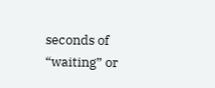seconds of “waiting” or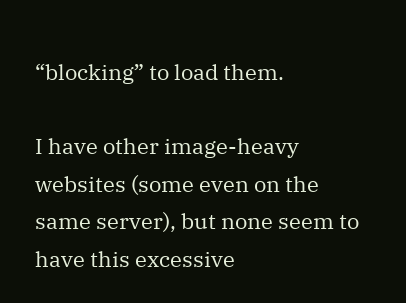“blocking” to load them.

I have other image-heavy websites (some even on the same server), but none seem to have this excessive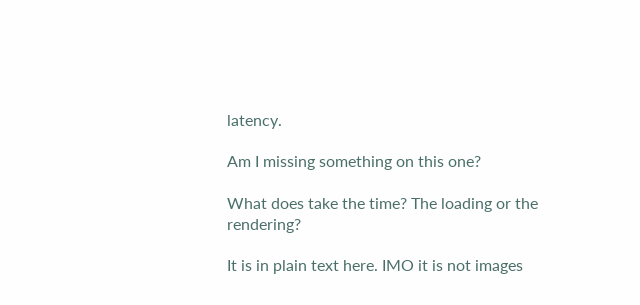latency.

Am I missing something on this one?

What does take the time? The loading or the rendering?

It is in plain text here. IMO it is not images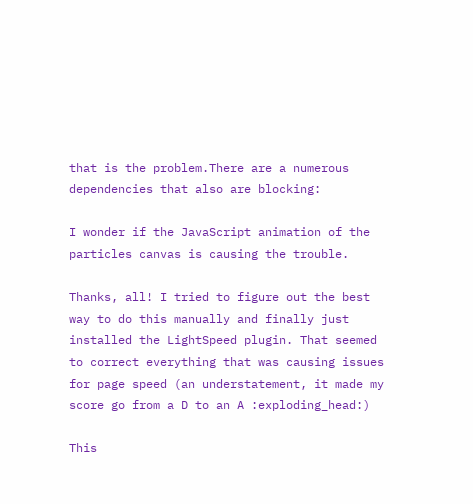that is the problem.There are a numerous dependencies that also are blocking:

I wonder if the JavaScript animation of the particles canvas is causing the trouble.

Thanks, all! I tried to figure out the best way to do this manually and finally just installed the LightSpeed plugin. That seemed to correct everything that was causing issues for page speed (an understatement, it made my score go from a D to an A :exploding_head:)

This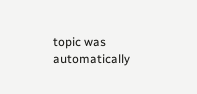topic was automatically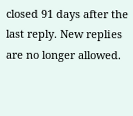closed 91 days after the last reply. New replies are no longer allowed.